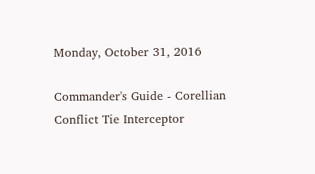Monday, October 31, 2016

Commander's Guide - Corellian Conflict Tie Interceptor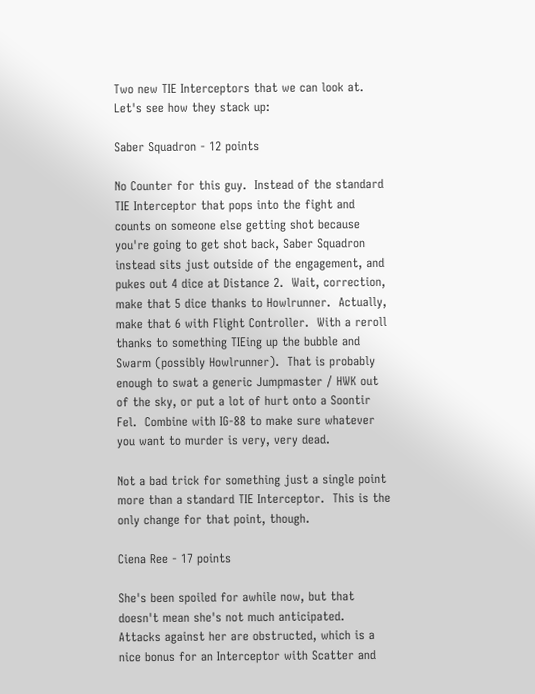Two new TIE Interceptors that we can look at.  Let's see how they stack up:

Saber Squadron - 12 points

No Counter for this guy.  Instead of the standard TIE Interceptor that pops into the fight and counts on someone else getting shot because you're going to get shot back, Saber Squadron instead sits just outside of the engagement, and pukes out 4 dice at Distance 2.  Wait, correction, make that 5 dice thanks to Howlrunner.  Actually, make that 6 with Flight Controller.  With a reroll thanks to something TIEing up the bubble and Swarm (possibly Howlrunner).  That is probably enough to swat a generic Jumpmaster / HWK out of the sky, or put a lot of hurt onto a Soontir Fel.  Combine with IG-88 to make sure whatever you want to murder is very, very dead.

Not a bad trick for something just a single point more than a standard TIE Interceptor.  This is the only change for that point, though.

Ciena Ree - 17 points

She's been spoiled for awhile now, but that doesn't mean she's not much anticipated.  Attacks against her are obstructed, which is a nice bonus for an Interceptor with Scatter and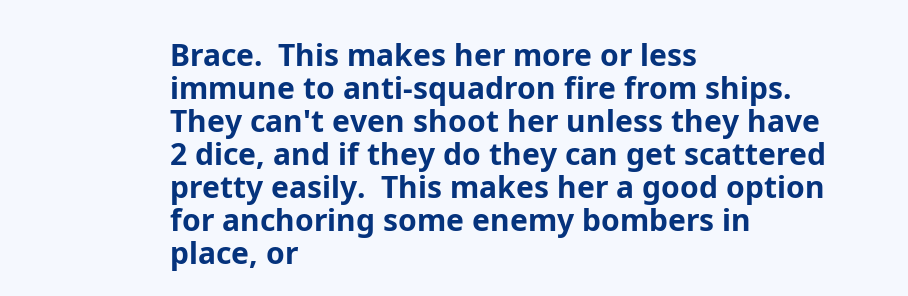Brace.  This makes her more or less immune to anti-squadron fire from ships.  They can't even shoot her unless they have 2 dice, and if they do they can get scattered pretty easily.  This makes her a good option for anchoring some enemy bombers in place, or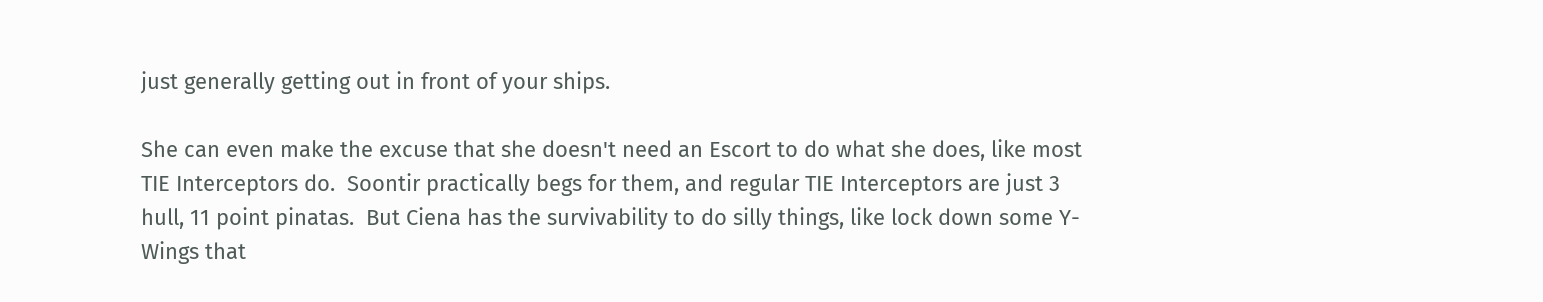just generally getting out in front of your ships.

She can even make the excuse that she doesn't need an Escort to do what she does, like most TIE Interceptors do.  Soontir practically begs for them, and regular TIE Interceptors are just 3 hull, 11 point pinatas.  But Ciena has the survivability to do silly things, like lock down some Y-Wings that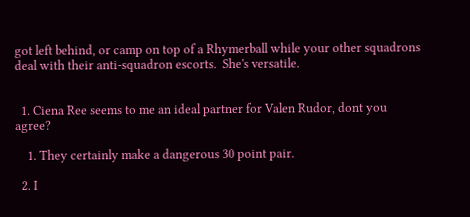got left behind, or camp on top of a Rhymerball while your other squadrons deal with their anti-squadron escorts.  She's versatile.


  1. Ciena Ree seems to me an ideal partner for Valen Rudor, dont you agree?

    1. They certainly make a dangerous 30 point pair.

  2. I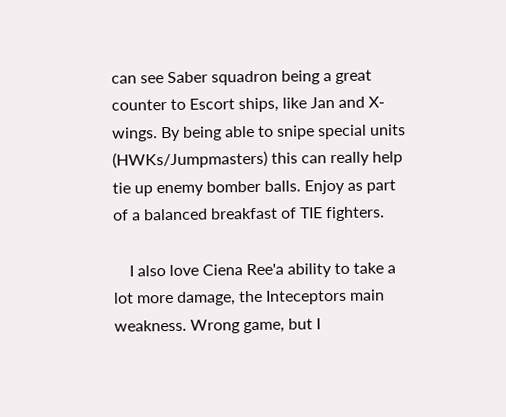can see Saber squadron being a great counter to Escort ships, like Jan and X-wings. By being able to snipe special units (HWKs/Jumpmasters) this can really help tie up enemy bomber balls. Enjoy as part of a balanced breakfast of TIE fighters.

    I also love Ciena Ree'a ability to take a lot more damage, the Inteceptors main weakness. Wrong game, but I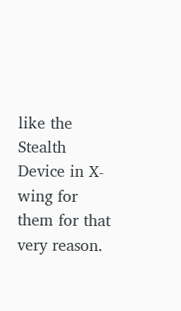like the Stealth Device in X-wing for them for that very reason.